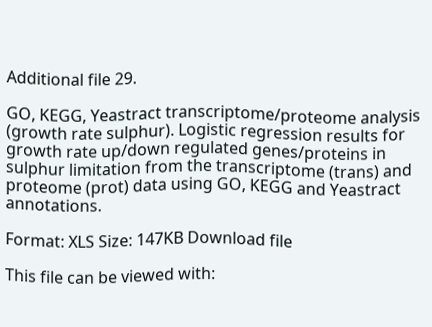Additional file 29.

GO, KEGG, Yeastract transcriptome/proteome analysis (growth rate sulphur). Logistic regression results for growth rate up/down regulated genes/proteins in sulphur limitation from the transcriptome (trans) and proteome (prot) data using GO, KEGG and Yeastract annotations.

Format: XLS Size: 147KB Download file

This file can be viewed with: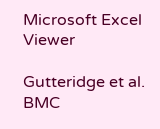Microsoft Excel Viewer

Gutteridge et al. BMC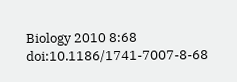Biology 2010 8:68   doi:10.1186/1741-7007-8-68